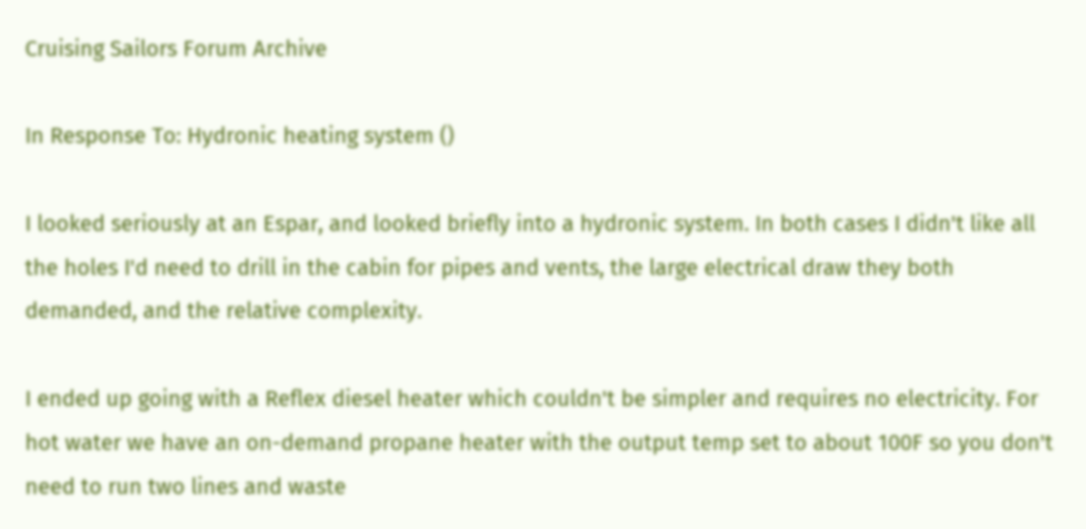Cruising Sailors Forum Archive

In Response To: Hydronic heating system ()

I looked seriously at an Espar, and looked briefly into a hydronic system. In both cases I didn't like all the holes I'd need to drill in the cabin for pipes and vents, the large electrical draw they both demanded, and the relative complexity.

I ended up going with a Reflex diesel heater which couldn't be simpler and requires no electricity. For hot water we have an on-demand propane heater with the output temp set to about 100F so you don't need to run two lines and waste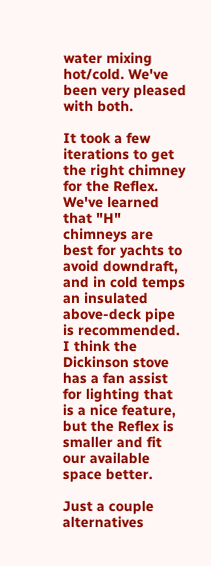water mixing hot/cold. We've been very pleased with both.

It took a few iterations to get the right chimney for the Reflex. We've learned that "H" chimneys are best for yachts to avoid downdraft, and in cold temps an insulated above-deck pipe is recommended. I think the Dickinson stove has a fan assist for lighting that is a nice feature, but the Reflex is smaller and fit our available space better.

Just a couple alternatives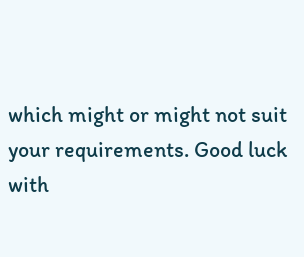which might or might not suit your requirements. Good luck with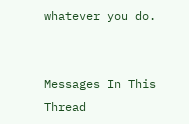whatever you do.


Messages In This Thread